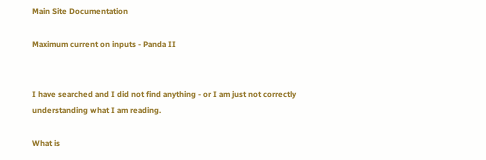Main Site Documentation

Maximum current on inputs - Panda II


I have searched and I did not find anything - or I am just not correctly understanding what I am reading.

What is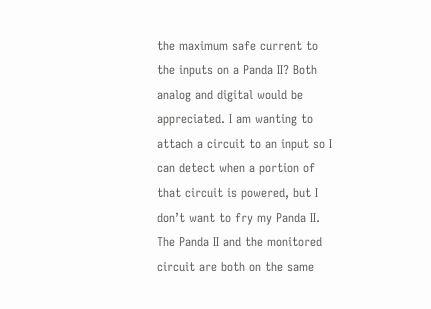the maximum safe current to the inputs on a Panda II? Both analog and digital would be appreciated. I am wanting to attach a circuit to an input so I can detect when a portion of that circuit is powered, but I don’t want to fry my Panda II. The Panda II and the monitored circuit are both on the same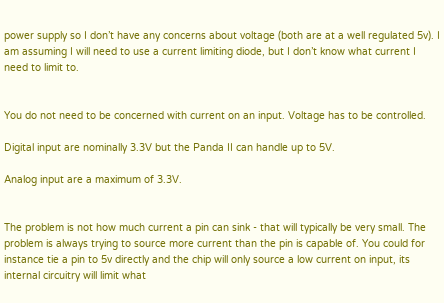power supply so I don’t have any concerns about voltage (both are at a well regulated 5v). I am assuming I will need to use a current limiting diode, but I don’t know what current I need to limit to.


You do not need to be concerned with current on an input. Voltage has to be controlled.

Digital input are nominally 3.3V but the Panda II can handle up to 5V.

Analog input are a maximum of 3.3V.


The problem is not how much current a pin can sink - that will typically be very small. The problem is always trying to source more current than the pin is capable of. You could for instance tie a pin to 5v directly and the chip will only source a low current on input, its internal circuitry will limit what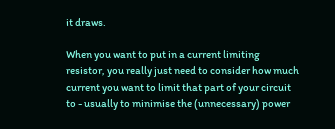it draws.

When you want to put in a current limiting resistor, you really just need to consider how much current you want to limit that part of your circuit to - usually to minimise the (unnecessary) power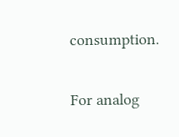consumption.

For analog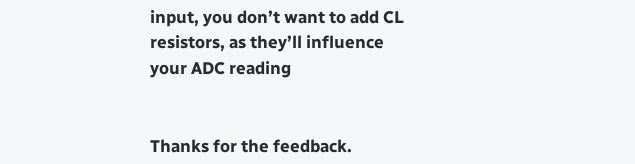input, you don’t want to add CL resistors, as they’ll influence your ADC reading


Thanks for the feedback.